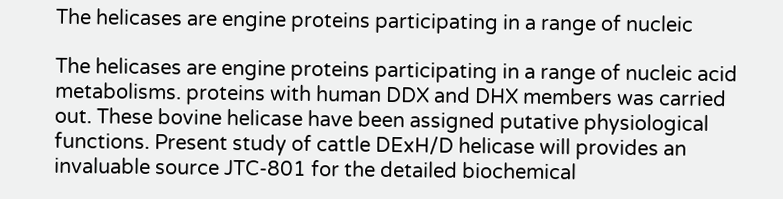The helicases are engine proteins participating in a range of nucleic

The helicases are engine proteins participating in a range of nucleic acid metabolisms. proteins with human DDX and DHX members was carried out. These bovine helicase have been assigned putative physiological functions. Present study of cattle DExH/D helicase will provides an invaluable source JTC-801 for the detailed biochemical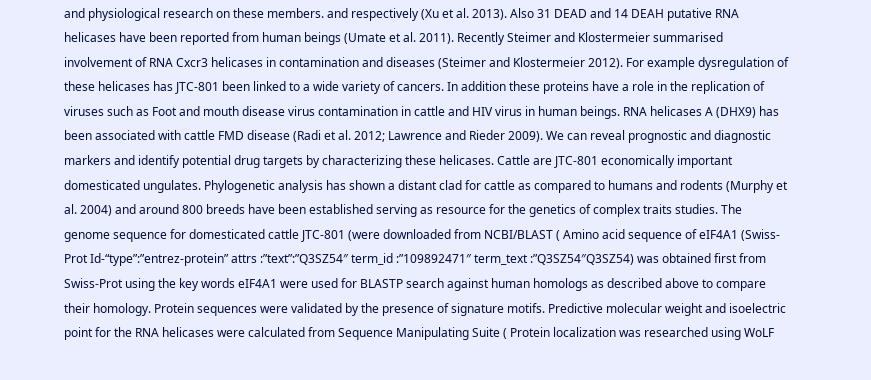and physiological research on these members. and respectively (Xu et al. 2013). Also 31 DEAD and 14 DEAH putative RNA helicases have been reported from human beings (Umate et al. 2011). Recently Steimer and Klostermeier summarised involvement of RNA Cxcr3 helicases in contamination and diseases (Steimer and Klostermeier 2012). For example dysregulation of these helicases has JTC-801 been linked to a wide variety of cancers. In addition these proteins have a role in the replication of viruses such as Foot and mouth disease virus contamination in cattle and HIV virus in human beings. RNA helicases A (DHX9) has been associated with cattle FMD disease (Radi et al. 2012; Lawrence and Rieder 2009). We can reveal prognostic and diagnostic markers and identify potential drug targets by characterizing these helicases. Cattle are JTC-801 economically important domesticated ungulates. Phylogenetic analysis has shown a distant clad for cattle as compared to humans and rodents (Murphy et al. 2004) and around 800 breeds have been established serving as resource for the genetics of complex traits studies. The genome sequence for domesticated cattle JTC-801 (were downloaded from NCBI/BLAST ( Amino acid sequence of eIF4A1 (Swiss-Prot Id-“type”:”entrez-protein” attrs :”text”:”Q3SZ54″ term_id :”109892471″ term_text :”Q3SZ54″Q3SZ54) was obtained first from Swiss-Prot using the key words eIF4A1 were used for BLASTP search against human homologs as described above to compare their homology. Protein sequences were validated by the presence of signature motifs. Predictive molecular weight and isoelectric point for the RNA helicases were calculated from Sequence Manipulating Suite ( Protein localization was researched using WoLF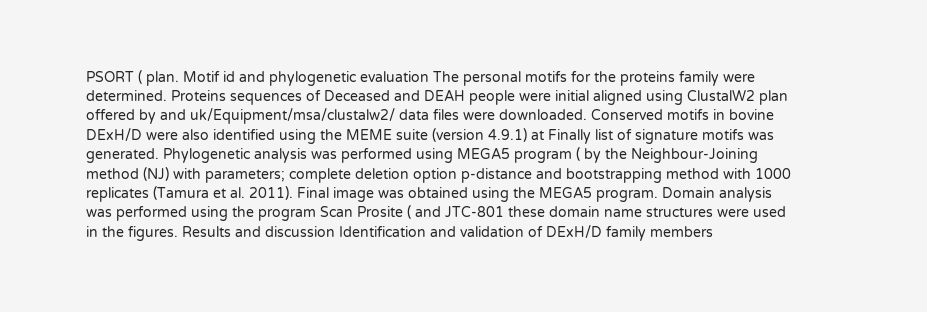PSORT ( plan. Motif id and phylogenetic evaluation The personal motifs for the proteins family were determined. Proteins sequences of Deceased and DEAH people were initial aligned using ClustalW2 plan offered by and uk/Equipment/msa/clustalw2/ data files were downloaded. Conserved motifs in bovine DExH/D were also identified using the MEME suite (version 4.9.1) at Finally list of signature motifs was generated. Phylogenetic analysis was performed using MEGA5 program ( by the Neighbour-Joining method (NJ) with parameters; complete deletion option p-distance and bootstrapping method with 1000 replicates (Tamura et al. 2011). Final image was obtained using the MEGA5 program. Domain analysis was performed using the program Scan Prosite ( and JTC-801 these domain name structures were used in the figures. Results and discussion Identification and validation of DExH/D family members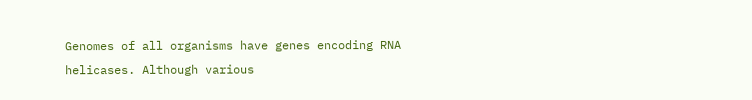Genomes of all organisms have genes encoding RNA helicases. Although various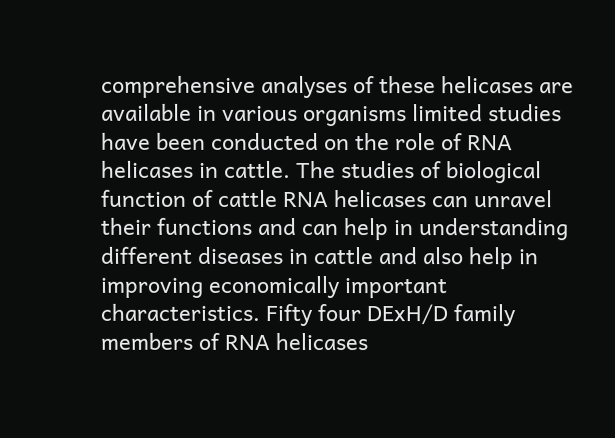comprehensive analyses of these helicases are available in various organisms limited studies have been conducted on the role of RNA helicases in cattle. The studies of biological function of cattle RNA helicases can unravel their functions and can help in understanding different diseases in cattle and also help in improving economically important characteristics. Fifty four DExH/D family members of RNA helicases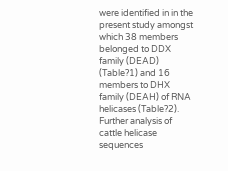were identified in in the present study amongst which 38 members belonged to DDX family (DEAD) (Table?1) and 16 members to DHX family (DEAH) of RNA helicases (Table?2). Further analysis of cattle helicase sequences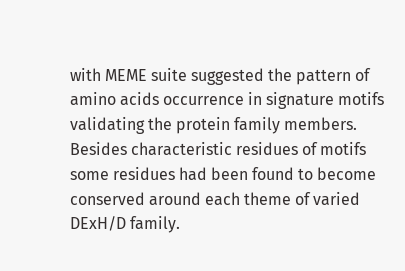with MEME suite suggested the pattern of amino acids occurrence in signature motifs validating the protein family members. Besides characteristic residues of motifs some residues had been found to become conserved around each theme of varied DExH/D family.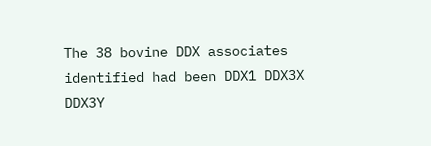The 38 bovine DDX associates identified had been DDX1 DDX3X DDX3Y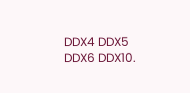DDX4 DDX5 DDX6 DDX10.